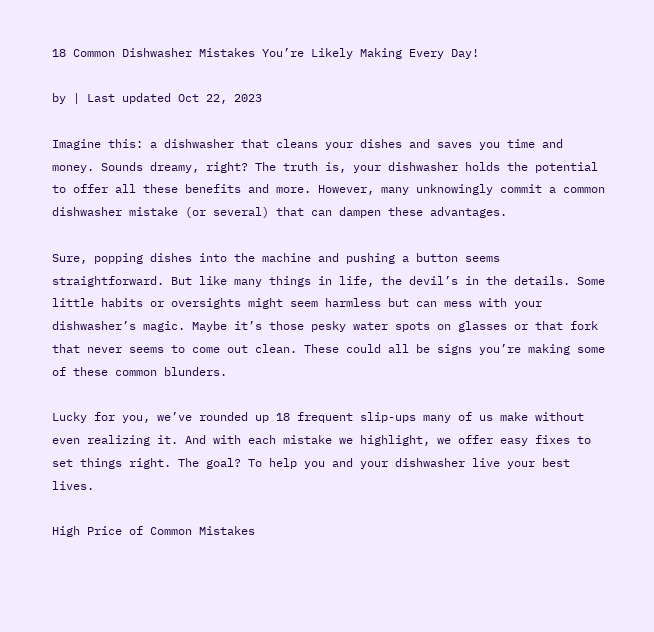18 Common Dishwasher Mistakes You’re Likely Making Every Day!

by | Last updated Oct 22, 2023

Imagine this: a dishwasher that cleans your dishes and saves you time and money. Sounds dreamy, right? The truth is, your dishwasher holds the potential to offer all these benefits and more. However, many unknowingly commit a common dishwasher mistake (or several) that can dampen these advantages.

Sure, popping dishes into the machine and pushing a button seems straightforward. But like many things in life, the devil’s in the details. Some little habits or oversights might seem harmless but can mess with your dishwasher’s magic. Maybe it’s those pesky water spots on glasses or that fork that never seems to come out clean. These could all be signs you’re making some of these common blunders.

Lucky for you, we’ve rounded up 18 frequent slip-ups many of us make without even realizing it. And with each mistake we highlight, we offer easy fixes to set things right. The goal? To help you and your dishwasher live your best lives.

High Price of Common Mistakes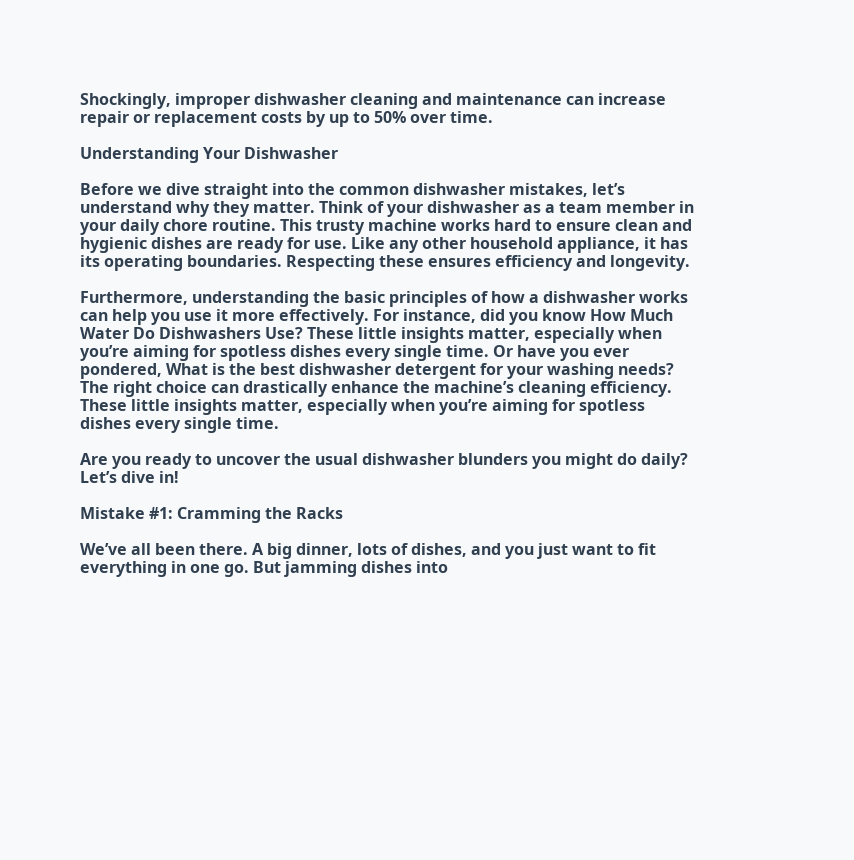Shockingly, improper dishwasher cleaning and maintenance can increase repair or replacement costs by up to 50% over time.

Understanding Your Dishwasher

Before we dive straight into the common dishwasher mistakes, let’s understand why they matter. Think of your dishwasher as a team member in your daily chore routine. This trusty machine works hard to ensure clean and hygienic dishes are ready for use. Like any other household appliance, it has its operating boundaries. Respecting these ensures efficiency and longevity.

Furthermore, understanding the basic principles of how a dishwasher works can help you use it more effectively. For instance, did you know How Much Water Do Dishwashers Use? These little insights matter, especially when you’re aiming for spotless dishes every single time. Or have you ever pondered, What is the best dishwasher detergent for your washing needs? The right choice can drastically enhance the machine’s cleaning efficiency. These little insights matter, especially when you’re aiming for spotless dishes every single time.

Are you ready to uncover the usual dishwasher blunders you might do daily? Let’s dive in!

Mistake #1: Cramming the Racks

We’ve all been there. A big dinner, lots of dishes, and you just want to fit everything in one go. But jamming dishes into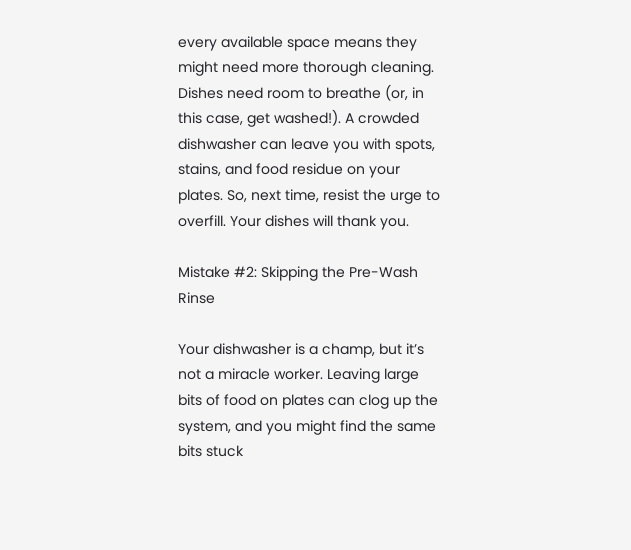every available space means they might need more thorough cleaning. Dishes need room to breathe (or, in this case, get washed!). A crowded dishwasher can leave you with spots, stains, and food residue on your plates. So, next time, resist the urge to overfill. Your dishes will thank you.

Mistake #2: Skipping the Pre-Wash Rinse

Your dishwasher is a champ, but it’s not a miracle worker. Leaving large bits of food on plates can clog up the system, and you might find the same bits stuck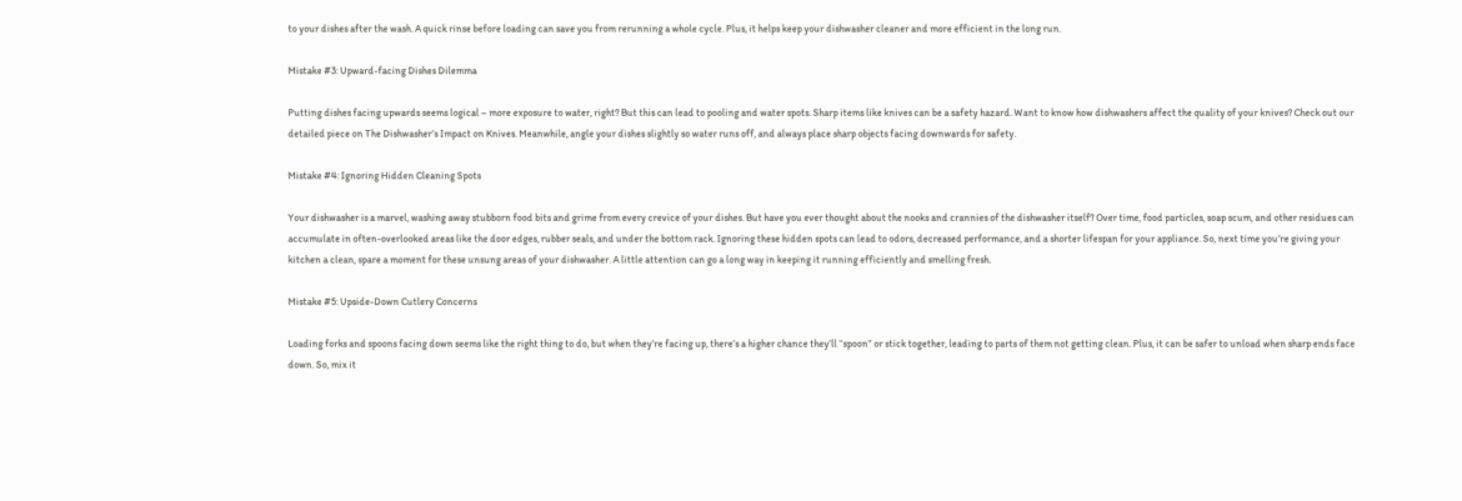to your dishes after the wash. A quick rinse before loading can save you from rerunning a whole cycle. Plus, it helps keep your dishwasher cleaner and more efficient in the long run.

Mistake #3: Upward-facing Dishes Dilemma

Putting dishes facing upwards seems logical – more exposure to water, right? But this can lead to pooling and water spots. Sharp items like knives can be a safety hazard. Want to know how dishwashers affect the quality of your knives? Check out our detailed piece on The Dishwasher’s Impact on Knives. Meanwhile, angle your dishes slightly so water runs off, and always place sharp objects facing downwards for safety.

Mistake #4: Ignoring Hidden Cleaning Spots

Your dishwasher is a marvel, washing away stubborn food bits and grime from every crevice of your dishes. But have you ever thought about the nooks and crannies of the dishwasher itself? Over time, food particles, soap scum, and other residues can accumulate in often-overlooked areas like the door edges, rubber seals, and under the bottom rack. Ignoring these hidden spots can lead to odors, decreased performance, and a shorter lifespan for your appliance. So, next time you’re giving your kitchen a clean, spare a moment for these unsung areas of your dishwasher. A little attention can go a long way in keeping it running efficiently and smelling fresh.

Mistake #5: Upside-Down Cutlery Concerns

Loading forks and spoons facing down seems like the right thing to do, but when they’re facing up, there’s a higher chance they’ll “spoon” or stick together, leading to parts of them not getting clean. Plus, it can be safer to unload when sharp ends face down. So, mix it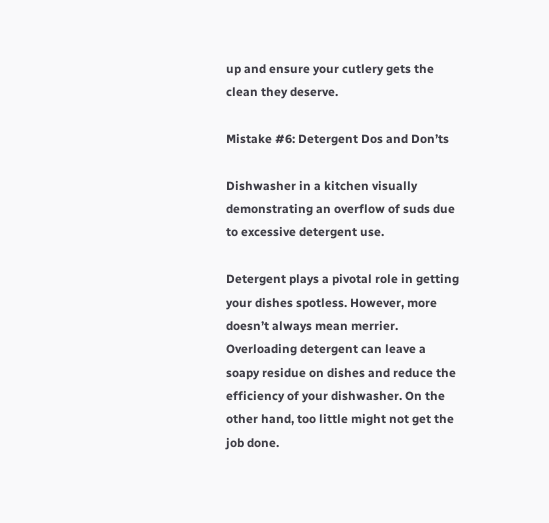up and ensure your cutlery gets the clean they deserve.

Mistake #6: Detergent Dos and Don’ts

Dishwasher in a kitchen visually demonstrating an overflow of suds due to excessive detergent use.

Detergent plays a pivotal role in getting your dishes spotless. However, more doesn’t always mean merrier. Overloading detergent can leave a soapy residue on dishes and reduce the efficiency of your dishwasher. On the other hand, too little might not get the job done.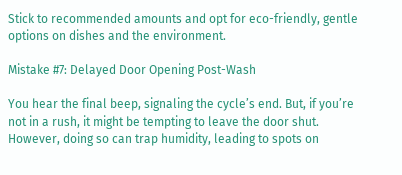Stick to recommended amounts and opt for eco-friendly, gentle options on dishes and the environment.

Mistake #7: Delayed Door Opening Post-Wash

You hear the final beep, signaling the cycle’s end. But, if you’re not in a rush, it might be tempting to leave the door shut. However, doing so can trap humidity, leading to spots on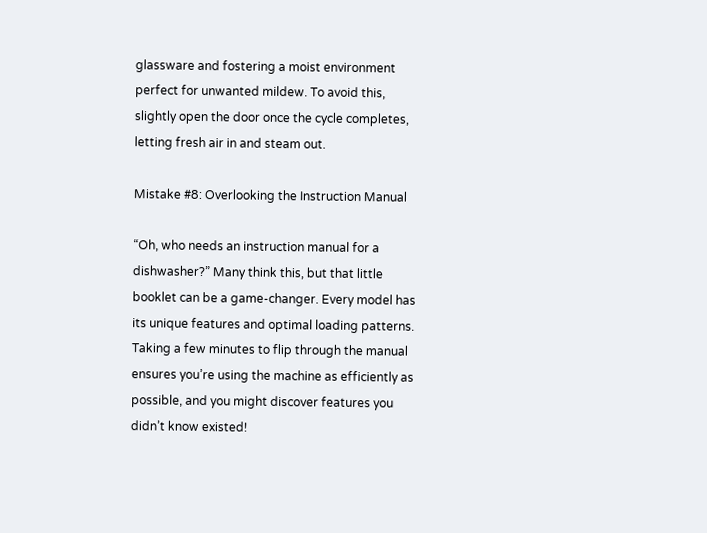glassware and fostering a moist environment perfect for unwanted mildew. To avoid this, slightly open the door once the cycle completes, letting fresh air in and steam out.

Mistake #8: Overlooking the Instruction Manual

“Oh, who needs an instruction manual for a dishwasher?” Many think this, but that little booklet can be a game-changer. Every model has its unique features and optimal loading patterns. Taking a few minutes to flip through the manual ensures you’re using the machine as efficiently as possible, and you might discover features you didn’t know existed!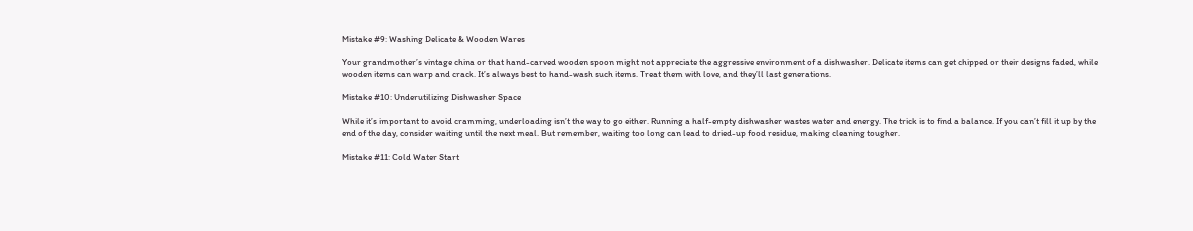Mistake #9: Washing Delicate & Wooden Wares

Your grandmother’s vintage china or that hand-carved wooden spoon might not appreciate the aggressive environment of a dishwasher. Delicate items can get chipped or their designs faded, while wooden items can warp and crack. It’s always best to hand-wash such items. Treat them with love, and they’ll last generations.

Mistake #10: Underutilizing Dishwasher Space

While it’s important to avoid cramming, underloading isn’t the way to go either. Running a half-empty dishwasher wastes water and energy. The trick is to find a balance. If you can’t fill it up by the end of the day, consider waiting until the next meal. But remember, waiting too long can lead to dried-up food residue, making cleaning tougher.

Mistake #11: Cold Water Start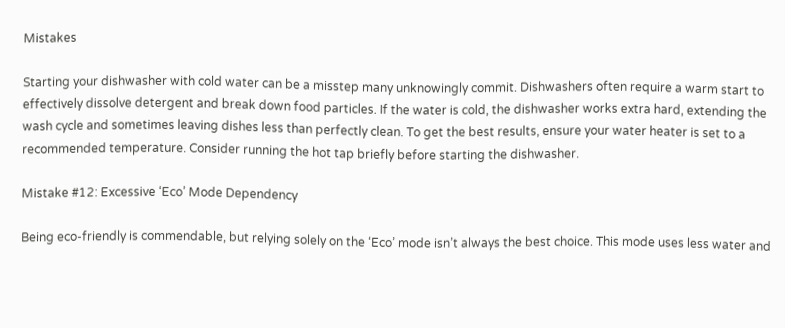Mistakes

Starting your dishwasher with cold water can be a misstep many unknowingly commit. Dishwashers often require a warm start to effectively dissolve detergent and break down food particles. If the water is cold, the dishwasher works extra hard, extending the wash cycle and sometimes leaving dishes less than perfectly clean. To get the best results, ensure your water heater is set to a recommended temperature. Consider running the hot tap briefly before starting the dishwasher.

Mistake #12: Excessive ‘Eco’ Mode Dependency

Being eco-friendly is commendable, but relying solely on the ‘Eco’ mode isn’t always the best choice. This mode uses less water and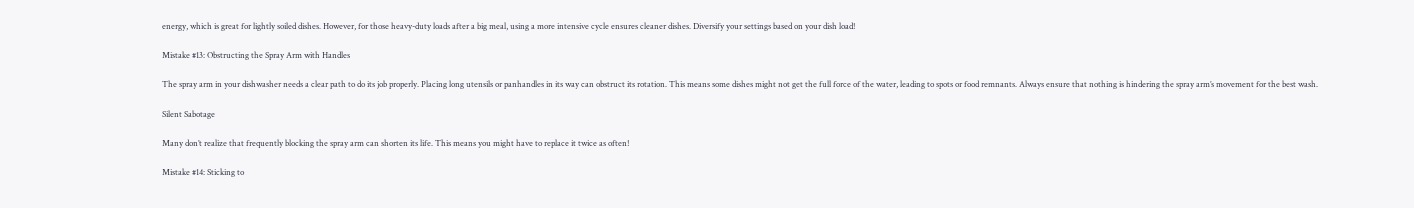energy, which is great for lightly soiled dishes. However, for those heavy-duty loads after a big meal, using a more intensive cycle ensures cleaner dishes. Diversify your settings based on your dish load!

Mistake #13: Obstructing the Spray Arm with Handles

The spray arm in your dishwasher needs a clear path to do its job properly. Placing long utensils or panhandles in its way can obstruct its rotation. This means some dishes might not get the full force of the water, leading to spots or food remnants. Always ensure that nothing is hindering the spray arm’s movement for the best wash.

Silent Sabotage

Many don’t realize that frequently blocking the spray arm can shorten its life. This means you might have to replace it twice as often!

Mistake #14: Sticking to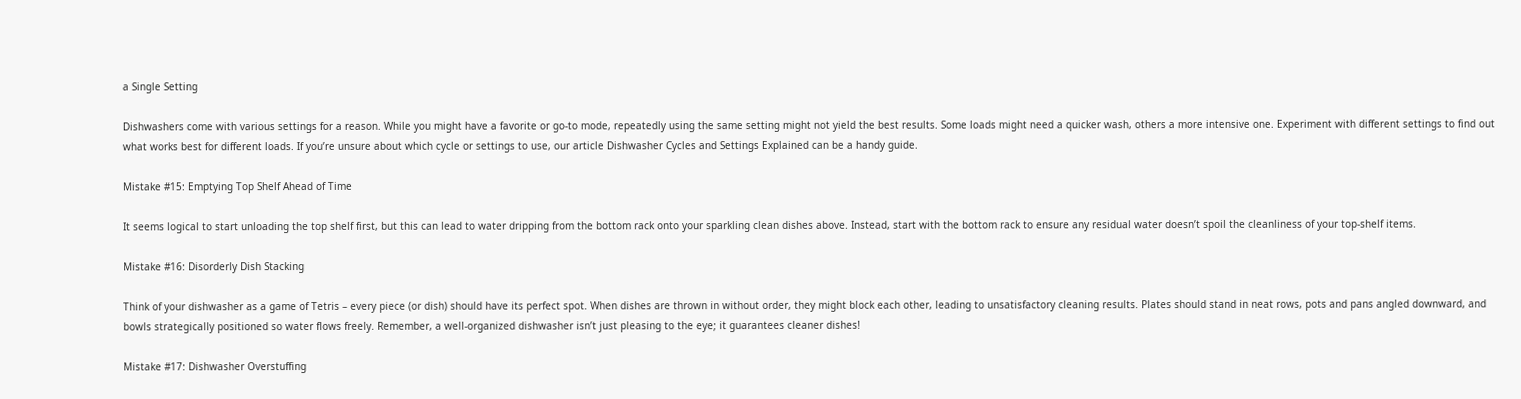a Single Setting

Dishwashers come with various settings for a reason. While you might have a favorite or go-to mode, repeatedly using the same setting might not yield the best results. Some loads might need a quicker wash, others a more intensive one. Experiment with different settings to find out what works best for different loads. If you’re unsure about which cycle or settings to use, our article Dishwasher Cycles and Settings Explained can be a handy guide.

Mistake #15: Emptying Top Shelf Ahead of Time

It seems logical to start unloading the top shelf first, but this can lead to water dripping from the bottom rack onto your sparkling clean dishes above. Instead, start with the bottom rack to ensure any residual water doesn’t spoil the cleanliness of your top-shelf items.

Mistake #16: Disorderly Dish Stacking

Think of your dishwasher as a game of Tetris – every piece (or dish) should have its perfect spot. When dishes are thrown in without order, they might block each other, leading to unsatisfactory cleaning results. Plates should stand in neat rows, pots and pans angled downward, and bowls strategically positioned so water flows freely. Remember, a well-organized dishwasher isn’t just pleasing to the eye; it guarantees cleaner dishes!

Mistake #17: Dishwasher Overstuffing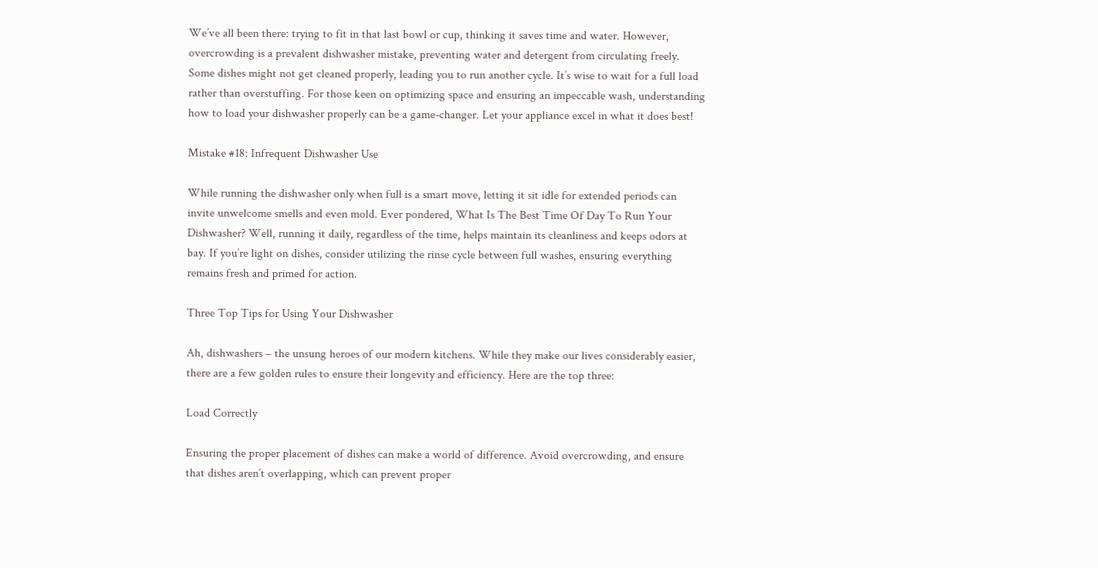We’ve all been there: trying to fit in that last bowl or cup, thinking it saves time and water. However, overcrowding is a prevalent dishwasher mistake, preventing water and detergent from circulating freely. Some dishes might not get cleaned properly, leading you to run another cycle. It’s wise to wait for a full load rather than overstuffing. For those keen on optimizing space and ensuring an impeccable wash, understanding how to load your dishwasher properly can be a game-changer. Let your appliance excel in what it does best!

Mistake #18: Infrequent Dishwasher Use

While running the dishwasher only when full is a smart move, letting it sit idle for extended periods can invite unwelcome smells and even mold. Ever pondered, What Is The Best Time Of Day To Run Your Dishwasher? Well, running it daily, regardless of the time, helps maintain its cleanliness and keeps odors at bay. If you’re light on dishes, consider utilizing the rinse cycle between full washes, ensuring everything remains fresh and primed for action.

Three Top Tips for Using Your Dishwasher

Ah, dishwashers – the unsung heroes of our modern kitchens. While they make our lives considerably easier, there are a few golden rules to ensure their longevity and efficiency. Here are the top three:

Load Correctly

Ensuring the proper placement of dishes can make a world of difference. Avoid overcrowding, and ensure that dishes aren’t overlapping, which can prevent proper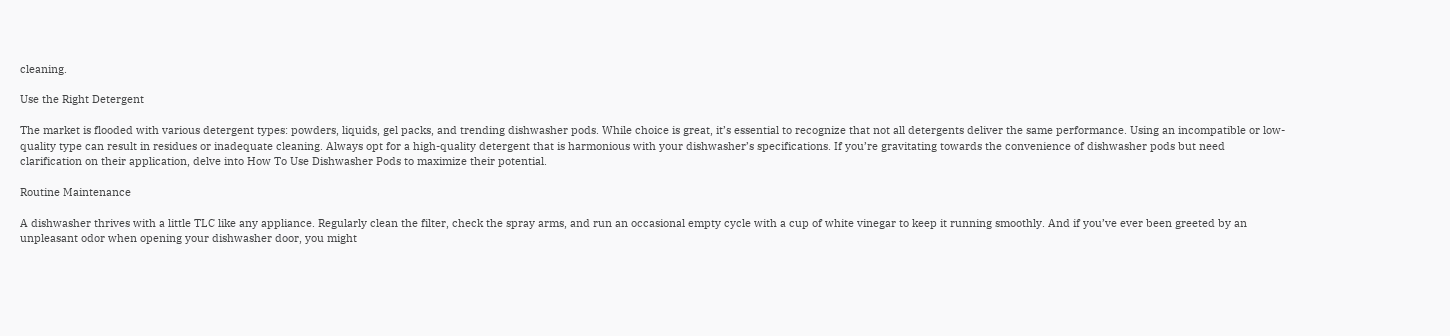cleaning.

Use the Right Detergent

The market is flooded with various detergent types: powders, liquids, gel packs, and trending dishwasher pods. While choice is great, it’s essential to recognize that not all detergents deliver the same performance. Using an incompatible or low-quality type can result in residues or inadequate cleaning. Always opt for a high-quality detergent that is harmonious with your dishwasher’s specifications. If you’re gravitating towards the convenience of dishwasher pods but need clarification on their application, delve into How To Use Dishwasher Pods to maximize their potential.

Routine Maintenance

A dishwasher thrives with a little TLC like any appliance. Regularly clean the filter, check the spray arms, and run an occasional empty cycle with a cup of white vinegar to keep it running smoothly. And if you’ve ever been greeted by an unpleasant odor when opening your dishwasher door, you might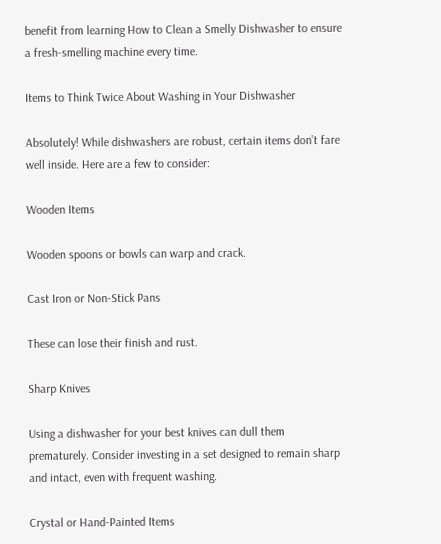benefit from learning How to Clean a Smelly Dishwasher to ensure a fresh-smelling machine every time.

Items to Think Twice About Washing in Your Dishwasher

Absolutely! While dishwashers are robust, certain items don’t fare well inside. Here are a few to consider:

Wooden Items

Wooden spoons or bowls can warp and crack.

Cast Iron or Non-Stick Pans

These can lose their finish and rust.

Sharp Knives

Using a dishwasher for your best knives can dull them prematurely. Consider investing in a set designed to remain sharp and intact, even with frequent washing.

Crystal or Hand-Painted Items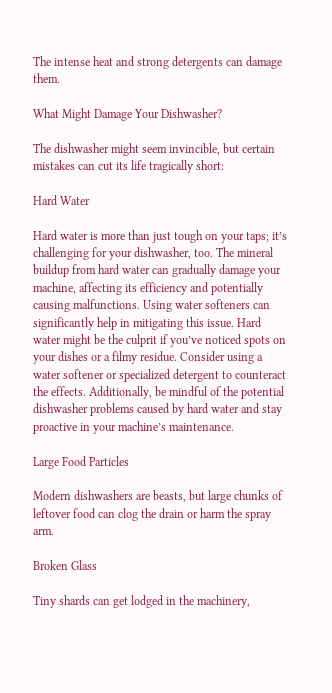The intense heat and strong detergents can damage them.

What Might Damage Your Dishwasher?

The dishwasher might seem invincible, but certain mistakes can cut its life tragically short:

Hard Water

Hard water is more than just tough on your taps; it’s challenging for your dishwasher, too. The mineral buildup from hard water can gradually damage your machine, affecting its efficiency and potentially causing malfunctions. Using water softeners can significantly help in mitigating this issue. Hard water might be the culprit if you’ve noticed spots on your dishes or a filmy residue. Consider using a water softener or specialized detergent to counteract the effects. Additionally, be mindful of the potential dishwasher problems caused by hard water and stay proactive in your machine’s maintenance.

Large Food Particles

Modern dishwashers are beasts, but large chunks of leftover food can clog the drain or harm the spray arm.

Broken Glass

Tiny shards can get lodged in the machinery,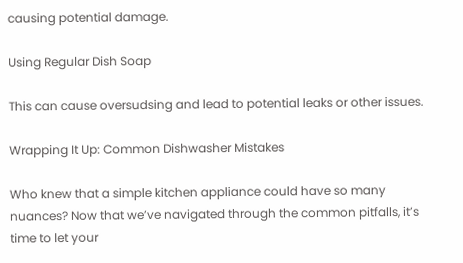causing potential damage.

Using Regular Dish Soap

This can cause oversudsing and lead to potential leaks or other issues.

Wrapping It Up: Common Dishwasher Mistakes

Who knew that a simple kitchen appliance could have so many nuances? Now that we’ve navigated through the common pitfalls, it’s time to let your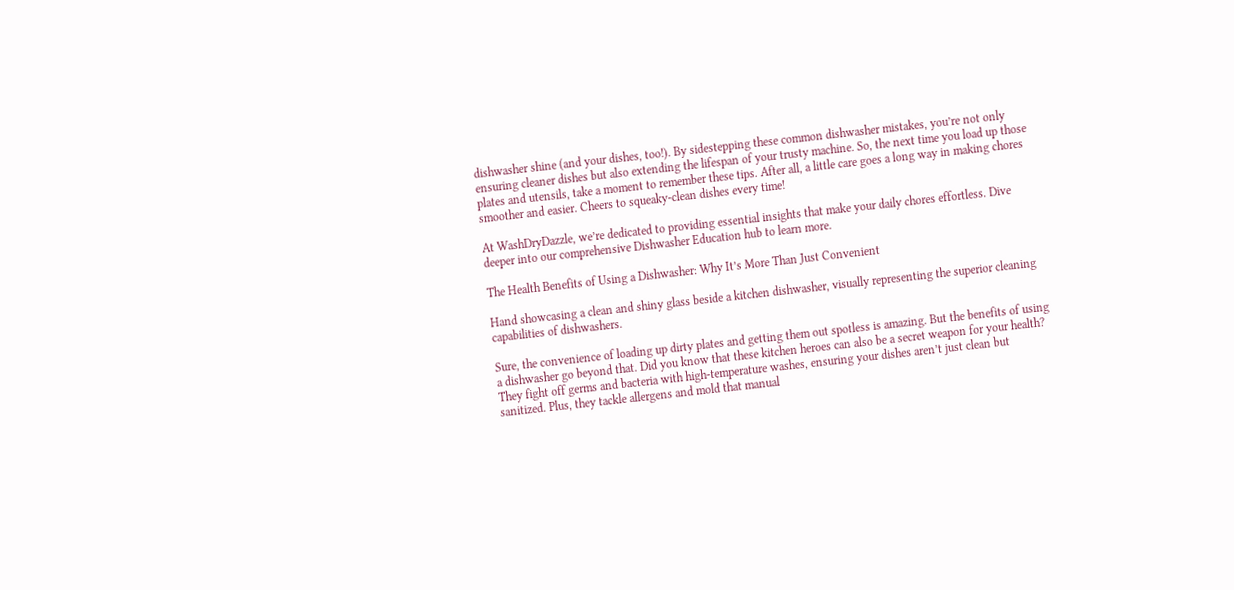dishwasher shine (and your dishes, too!). By sidestepping these common dishwasher mistakes, you’re not only ensuring cleaner dishes but also extending the lifespan of your trusty machine. So, the next time you load up those plates and utensils, take a moment to remember these tips. After all, a little care goes a long way in making chores smoother and easier. Cheers to squeaky-clean dishes every time!

At WashDryDazzle, we’re dedicated to providing essential insights that make your daily chores effortless. Dive deeper into our comprehensive Dishwasher Education hub to learn more.

The Health Benefits of Using a Dishwasher: Why It’s More Than Just Convenient

Hand showcasing a clean and shiny glass beside a kitchen dishwasher, visually representing the superior cleaning capabilities of dishwashers.

Sure, the convenience of loading up dirty plates and getting them out spotless is amazing. But the benefits of using a dishwasher go beyond that. Did you know that these kitchen heroes can also be a secret weapon for your health? They fight off germs and bacteria with high-temperature washes, ensuring your dishes aren’t just clean but sanitized. Plus, they tackle allergens and mold that manual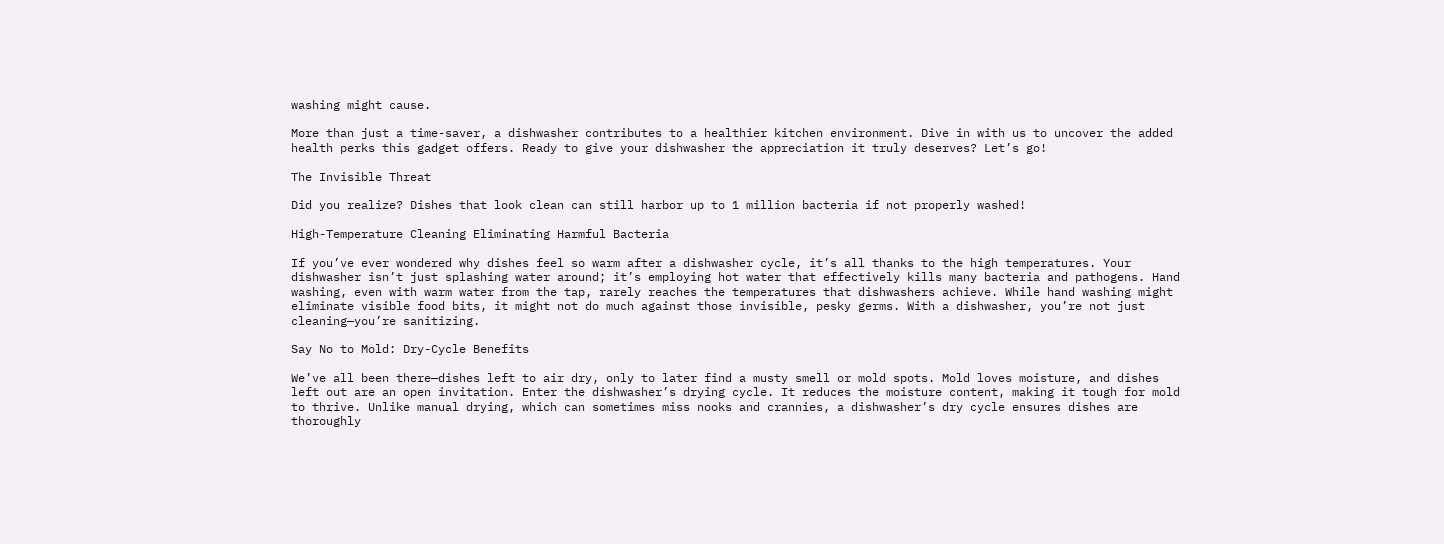washing might cause.

More than just a time-saver, a dishwasher contributes to a healthier kitchen environment. Dive in with us to uncover the added health perks this gadget offers. Ready to give your dishwasher the appreciation it truly deserves? Let’s go!

The Invisible Threat

Did you realize? Dishes that look clean can still harbor up to 1 million bacteria if not properly washed!

High-Temperature Cleaning Eliminating Harmful Bacteria

If you’ve ever wondered why dishes feel so warm after a dishwasher cycle, it’s all thanks to the high temperatures. Your dishwasher isn’t just splashing water around; it’s employing hot water that effectively kills many bacteria and pathogens. Hand washing, even with warm water from the tap, rarely reaches the temperatures that dishwashers achieve. While hand washing might eliminate visible food bits, it might not do much against those invisible, pesky germs. With a dishwasher, you’re not just cleaning—you’re sanitizing.

Say No to Mold: Dry-Cycle Benefits

We’ve all been there—dishes left to air dry, only to later find a musty smell or mold spots. Mold loves moisture, and dishes left out are an open invitation. Enter the dishwasher’s drying cycle. It reduces the moisture content, making it tough for mold to thrive. Unlike manual drying, which can sometimes miss nooks and crannies, a dishwasher’s dry cycle ensures dishes are thoroughly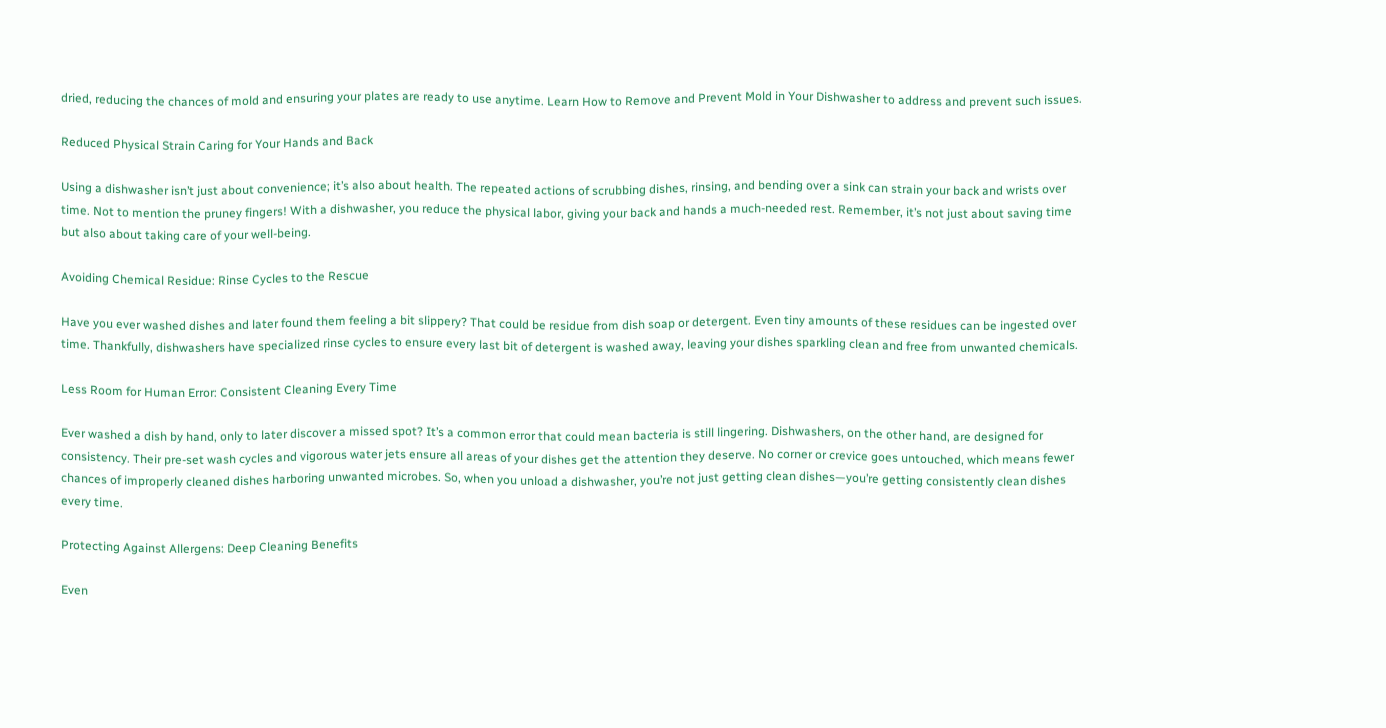dried, reducing the chances of mold and ensuring your plates are ready to use anytime. Learn How to Remove and Prevent Mold in Your Dishwasher to address and prevent such issues.

Reduced Physical Strain Caring for Your Hands and Back

Using a dishwasher isn’t just about convenience; it’s also about health. The repeated actions of scrubbing dishes, rinsing, and bending over a sink can strain your back and wrists over time. Not to mention the pruney fingers! With a dishwasher, you reduce the physical labor, giving your back and hands a much-needed rest. Remember, it’s not just about saving time but also about taking care of your well-being.

Avoiding Chemical Residue: Rinse Cycles to the Rescue

Have you ever washed dishes and later found them feeling a bit slippery? That could be residue from dish soap or detergent. Even tiny amounts of these residues can be ingested over time. Thankfully, dishwashers have specialized rinse cycles to ensure every last bit of detergent is washed away, leaving your dishes sparkling clean and free from unwanted chemicals.

Less Room for Human Error: Consistent Cleaning Every Time

Ever washed a dish by hand, only to later discover a missed spot? It’s a common error that could mean bacteria is still lingering. Dishwashers, on the other hand, are designed for consistency. Their pre-set wash cycles and vigorous water jets ensure all areas of your dishes get the attention they deserve. No corner or crevice goes untouched, which means fewer chances of improperly cleaned dishes harboring unwanted microbes. So, when you unload a dishwasher, you’re not just getting clean dishes—you’re getting consistently clean dishes every time.

Protecting Against Allergens: Deep Cleaning Benefits

Even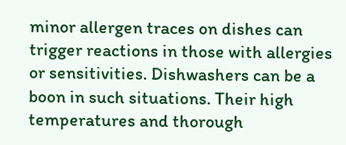minor allergen traces on dishes can trigger reactions in those with allergies or sensitivities. Dishwashers can be a boon in such situations. Their high temperatures and thorough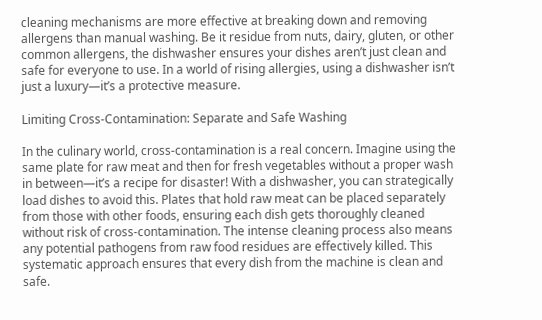cleaning mechanisms are more effective at breaking down and removing allergens than manual washing. Be it residue from nuts, dairy, gluten, or other common allergens, the dishwasher ensures your dishes aren’t just clean and safe for everyone to use. In a world of rising allergies, using a dishwasher isn’t just a luxury—it’s a protective measure.

Limiting Cross-Contamination: Separate and Safe Washing

In the culinary world, cross-contamination is a real concern. Imagine using the same plate for raw meat and then for fresh vegetables without a proper wash in between—it’s a recipe for disaster! With a dishwasher, you can strategically load dishes to avoid this. Plates that hold raw meat can be placed separately from those with other foods, ensuring each dish gets thoroughly cleaned without risk of cross-contamination. The intense cleaning process also means any potential pathogens from raw food residues are effectively killed. This systematic approach ensures that every dish from the machine is clean and safe.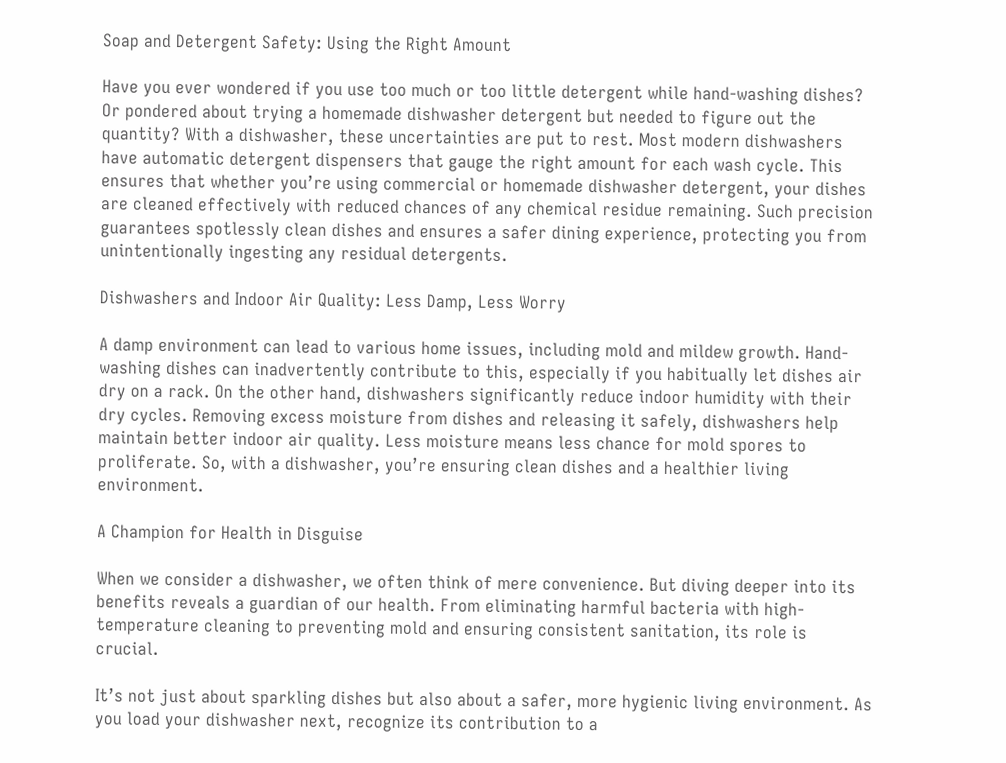Soap and Detergent Safety: Using the Right Amount

Have you ever wondered if you use too much or too little detergent while hand-washing dishes? Or pondered about trying a homemade dishwasher detergent but needed to figure out the quantity? With a dishwasher, these uncertainties are put to rest. Most modern dishwashers have automatic detergent dispensers that gauge the right amount for each wash cycle. This ensures that whether you’re using commercial or homemade dishwasher detergent, your dishes are cleaned effectively with reduced chances of any chemical residue remaining. Such precision guarantees spotlessly clean dishes and ensures a safer dining experience, protecting you from unintentionally ingesting any residual detergents.

Dishwashers and Indoor Air Quality: Less Damp, Less Worry

A damp environment can lead to various home issues, including mold and mildew growth. Hand-washing dishes can inadvertently contribute to this, especially if you habitually let dishes air dry on a rack. On the other hand, dishwashers significantly reduce indoor humidity with their dry cycles. Removing excess moisture from dishes and releasing it safely, dishwashers help maintain better indoor air quality. Less moisture means less chance for mold spores to proliferate. So, with a dishwasher, you’re ensuring clean dishes and a healthier living environment.

A Champion for Health in Disguise

When we consider a dishwasher, we often think of mere convenience. But diving deeper into its benefits reveals a guardian of our health. From eliminating harmful bacteria with high-temperature cleaning to preventing mold and ensuring consistent sanitation, its role is crucial.

It’s not just about sparkling dishes but also about a safer, more hygienic living environment. As you load your dishwasher next, recognize its contribution to a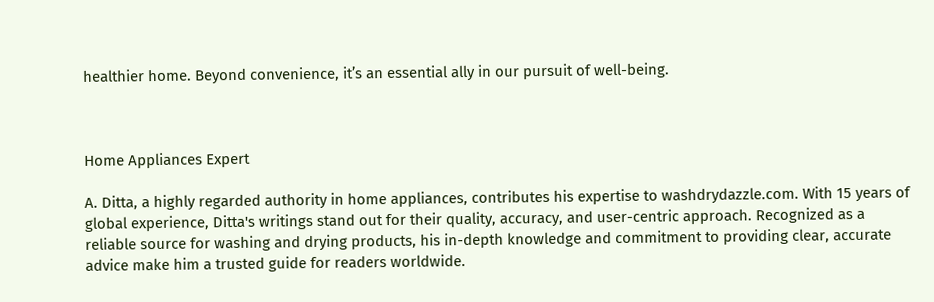healthier home. Beyond convenience, it’s an essential ally in our pursuit of well-being.



Home Appliances Expert

A. Ditta, a highly regarded authority in home appliances, contributes his expertise to washdrydazzle.com. With 15 years of global experience, Ditta's writings stand out for their quality, accuracy, and user-centric approach. Recognized as a reliable source for washing and drying products, his in-depth knowledge and commitment to providing clear, accurate advice make him a trusted guide for readers worldwide.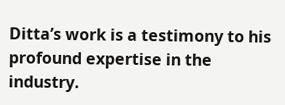Ditta’s work is a testimony to his profound expertise in the industry.